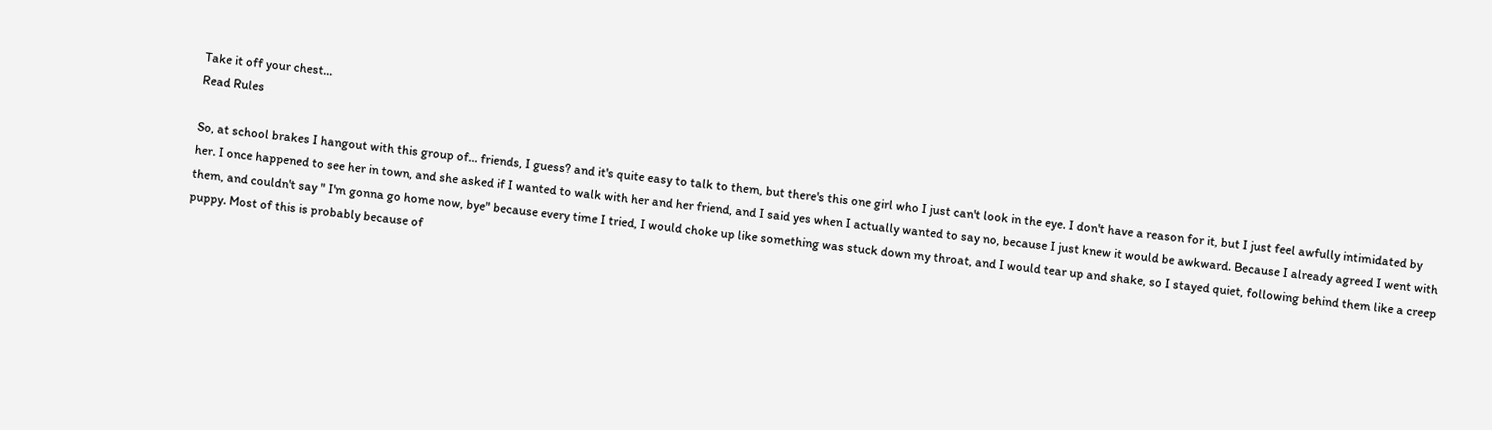Take it off your chest...
Read Rules

So, at school brakes I hangout with this group of... friends, I guess? and it's quite easy to talk to them, but there's this one girl who I just can't look in the eye. I don't have a reason for it, but I just feel awfully intimidated by her. I once happened to see her in town, and she asked if I wanted to walk with her and her friend, and I said yes when I actually wanted to say no, because I just knew it would be awkward. Because I already agreed I went with them, and couldn't say " I'm gonna go home now, bye" because every time I tried, I would choke up like something was stuck down my throat, and I would tear up and shake, so I stayed quiet, following behind them like a creep puppy. Most of this is probably because of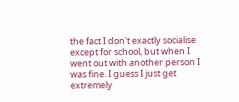the fact I don't exactly socialise except for school, but when I went out with another person I was fine. I guess I just get extremely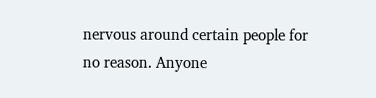nervous around certain people for no reason. Anyone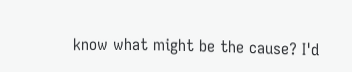know what might be the cause? I'd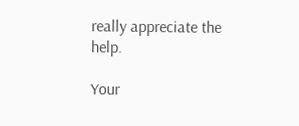really appreciate the help.

Your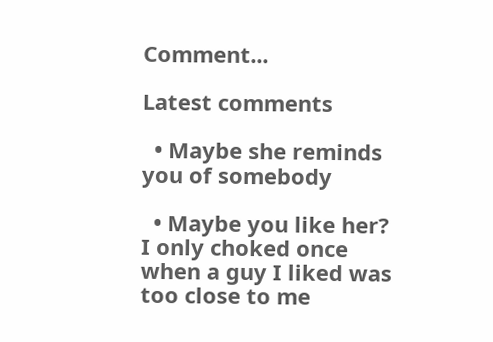Comment...

Latest comments

  • Maybe she reminds you of somebody

  • Maybe you like her? I only choked once when a guy I liked was too close to me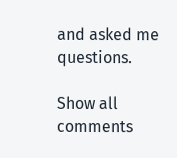and asked me questions.

Show all comments